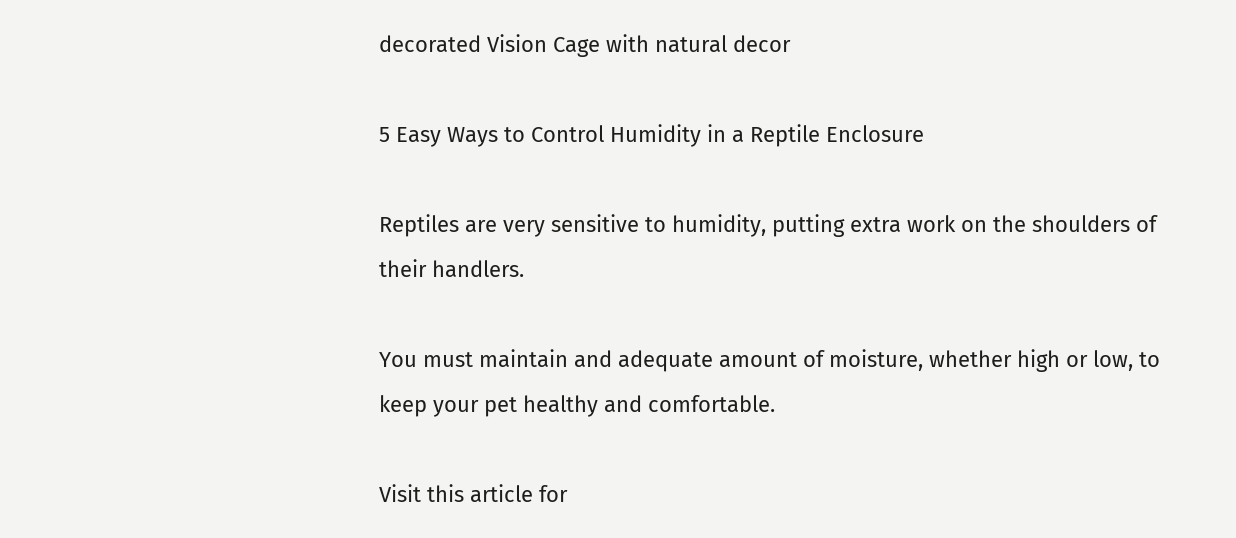decorated Vision Cage with natural decor

5 Easy Ways to Control Humidity in a Reptile Enclosure

Reptiles are very sensitive to humidity, putting extra work on the shoulders of their handlers.

You must maintain and adequate amount of moisture, whether high or low, to keep your pet healthy and comfortable.

Visit this article for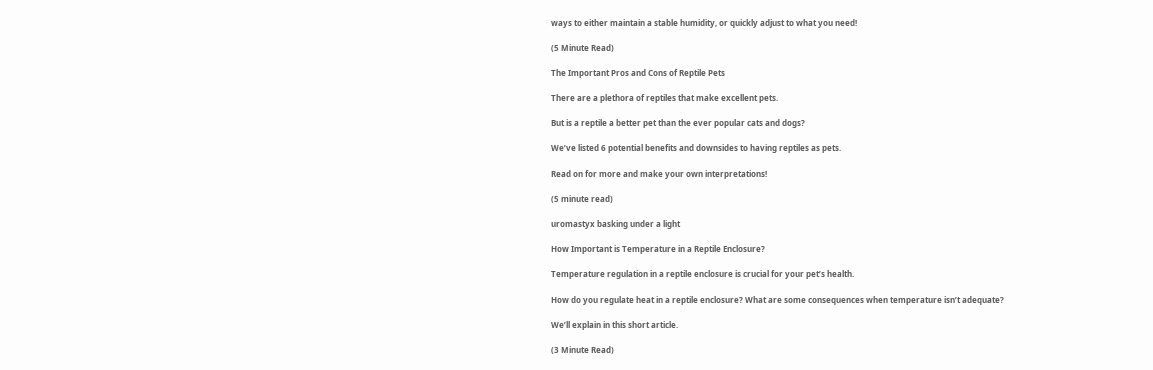ways to either maintain a stable humidity, or quickly adjust to what you need!

(5 Minute Read)

The Important Pros and Cons of Reptile Pets

There are a plethora of reptiles that make excellent pets.

But is a reptile a better pet than the ever popular cats and dogs?

We’ve listed 6 potential benefits and downsides to having reptiles as pets.

Read on for more and make your own interpretations!

(5 minute read)

uromastyx basking under a light

How Important is Temperature in a Reptile Enclosure?

Temperature regulation in a reptile enclosure is crucial for your pet’s health.

How do you regulate heat in a reptile enclosure? What are some consequences when temperature isn’t adequate?

We’ll explain in this short article.

(3 Minute Read)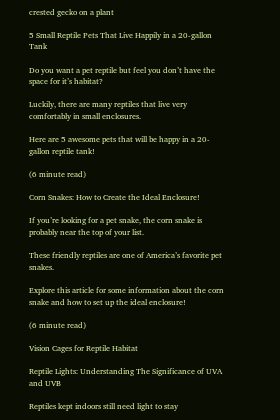crested gecko on a plant

5 Small Reptile Pets That Live Happily in a 20-gallon Tank

Do you want a pet reptile but feel you don’t have the space for it’s habitat?

Luckily, there are many reptiles that live very comfortably in small enclosures.

Here are 5 awesome pets that will be happy in a 20-gallon reptile tank!

(6 minute read)

Corn Snakes: How to Create the Ideal Enclosure!

If you’re looking for a pet snake, the corn snake is probably near the top of your list.

These friendly reptiles are one of America’s favorite pet snakes.

Explore this article for some information about the corn snake and how to set up the ideal enclosure!

(6 minute read)

Vision Cages for Reptile Habitat

Reptile Lights: Understanding The Significance of UVA and UVB

Reptiles kept indoors still need light to stay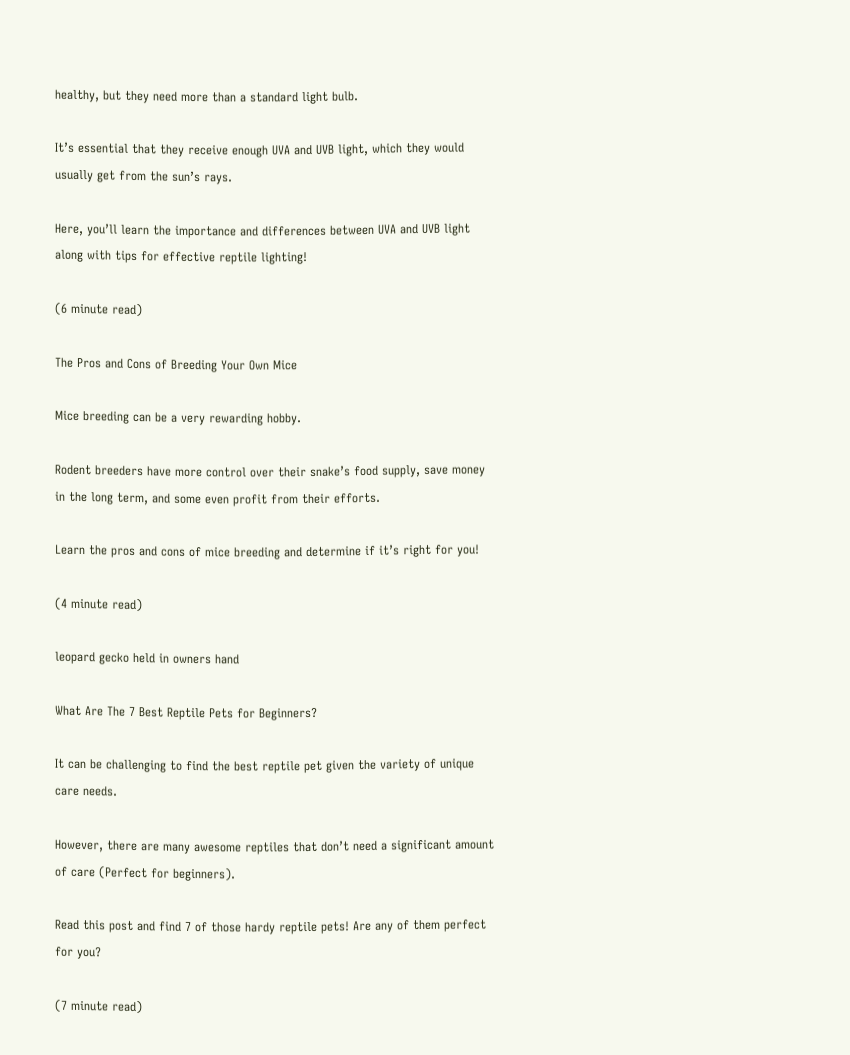healthy, but they need more than a standard light bulb.

It’s essential that they receive enough UVA and UVB light, which they would usually get from the sun’s rays.

Here, you’ll learn the importance and differences between UVA and UVB light along with tips for effective reptile lighting!

(6 minute read)

The Pros and Cons of Breeding Your Own Mice

Mice breeding can be a very rewarding hobby.

Rodent breeders have more control over their snake’s food supply, save money in the long term, and some even profit from their efforts.

Learn the pros and cons of mice breeding and determine if it’s right for you!

(4 minute read)

leopard gecko held in owners hand

What Are The 7 Best Reptile Pets for Beginners?

It can be challenging to find the best reptile pet given the variety of unique care needs.

However, there are many awesome reptiles that don’t need a significant amount of care (Perfect for beginners).

Read this post and find 7 of those hardy reptile pets! Are any of them perfect for you?

(7 minute read)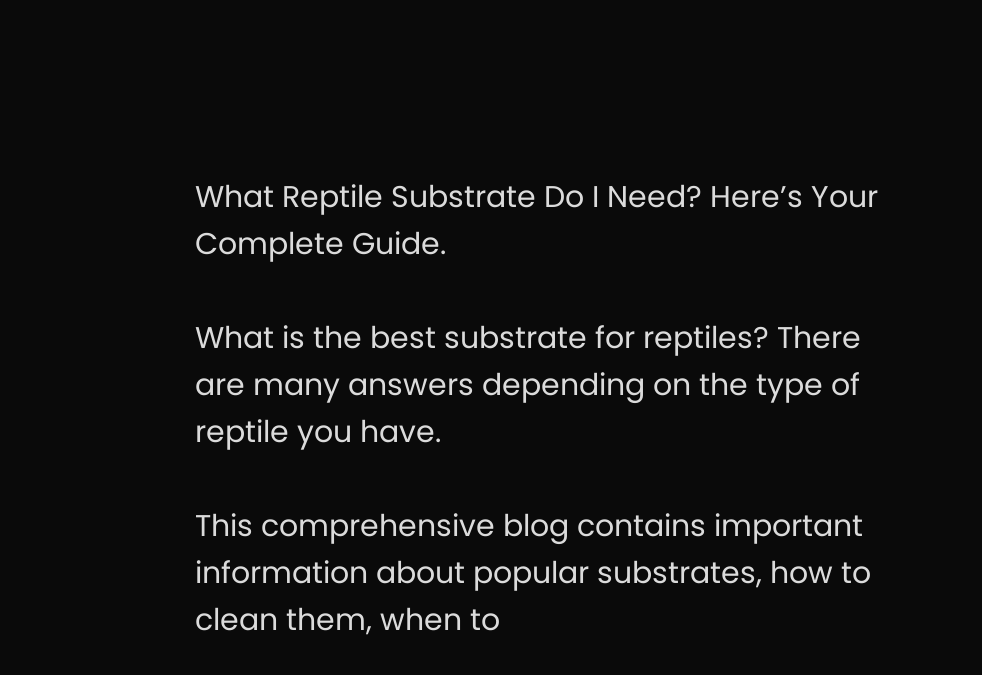What Reptile Substrate Do I Need? Here’s Your Complete Guide.

What is the best substrate for reptiles? There are many answers depending on the type of reptile you have.

This comprehensive blog contains important information about popular substrates, how to clean them, when to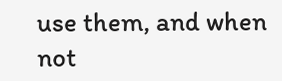use them, and when not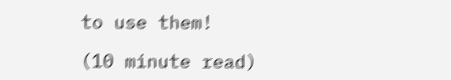to use them!

(10 minute read)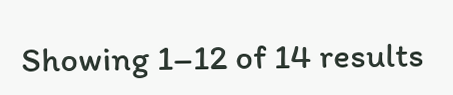Showing 1–12 of 14 results